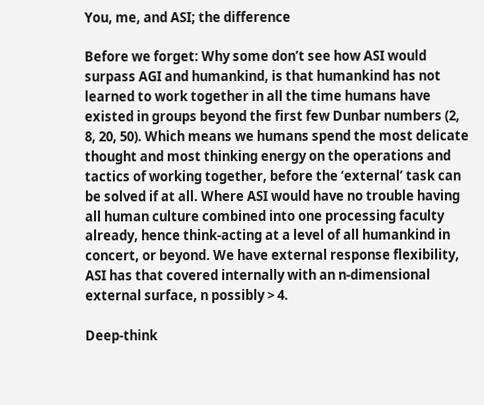You, me, and ASI; the difference

Before we forget: Why some don’t see how ASI would surpass AGI and humankind, is that humankind has not learned to work together in all the time humans have existed in groups beyond the first few Dunbar numbers (2, 8, 20, 50). Which means we humans spend the most delicate thought and most thinking energy on the operations and tactics of working together, before the ‘external’ task can be solved if at all. Where ASI would have no trouble having all human culture combined into one processing faculty already, hence think-acting at a level of all humankind in concert, or beyond. We have external response flexibility, ASI has that covered internally with an n-dimensional external surface, n possibly > 4.

Deep-think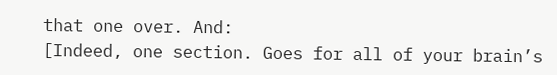that one over. And:
[Indeed, one section. Goes for all of your brain’s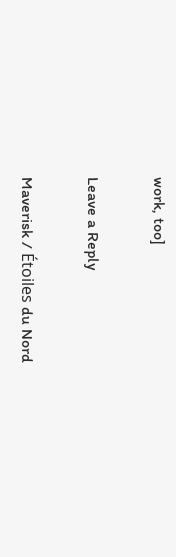work, too]

Leave a Reply

Maverisk / Étoiles du Nord